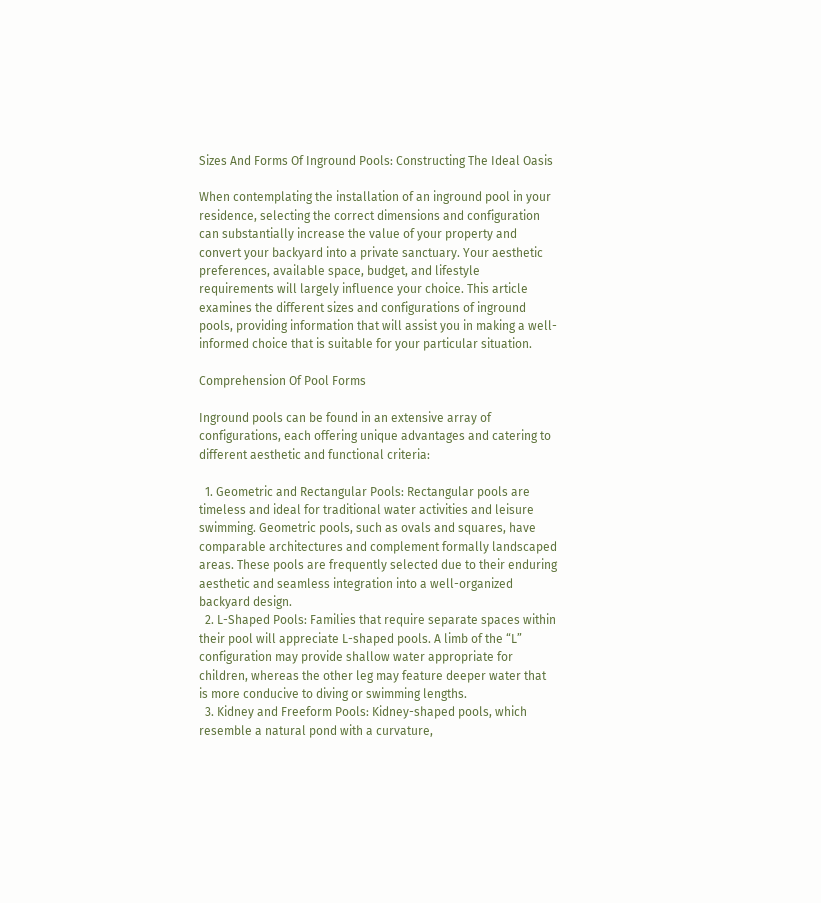Sizes And Forms Of Inground Pools: Constructing The Ideal Oasis

When contemplating the installation of an inground pool in your residence, selecting the correct dimensions and configuration can substantially increase the value of your property and convert your backyard into a private sanctuary. Your aesthetic preferences, available space, budget, and lifestyle requirements will largely influence your choice. This article examines the different sizes and configurations of inground pools, providing information that will assist you in making a well-informed choice that is suitable for your particular situation.

Comprehension Of Pool Forms

Inground pools can be found in an extensive array of configurations, each offering unique advantages and catering to different aesthetic and functional criteria:

  1. Geometric and Rectangular Pools: Rectangular pools are timeless and ideal for traditional water activities and leisure swimming. Geometric pools, such as ovals and squares, have comparable architectures and complement formally landscaped areas. These pools are frequently selected due to their enduring aesthetic and seamless integration into a well-organized backyard design.
  2. L-Shaped Pools: Families that require separate spaces within their pool will appreciate L-shaped pools. A limb of the “L” configuration may provide shallow water appropriate for children, whereas the other leg may feature deeper water that is more conducive to diving or swimming lengths.
  3. Kidney and Freeform Pools: Kidney-shaped pools, which resemble a natural pond with a curvature,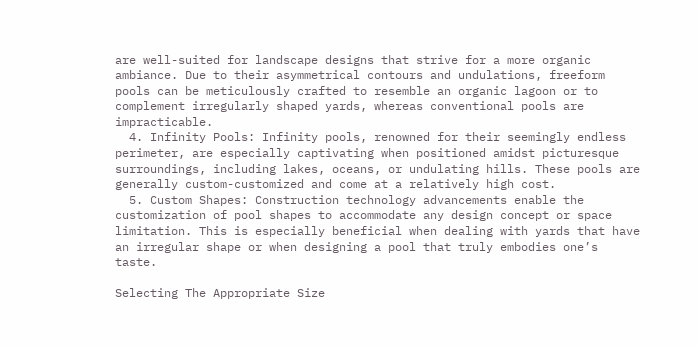are well-suited for landscape designs that strive for a more organic ambiance. Due to their asymmetrical contours and undulations, freeform pools can be meticulously crafted to resemble an organic lagoon or to complement irregularly shaped yards, whereas conventional pools are impracticable.
  4. Infinity Pools: Infinity pools, renowned for their seemingly endless perimeter, are especially captivating when positioned amidst picturesque surroundings, including lakes, oceans, or undulating hills. These pools are generally custom-customized and come at a relatively high cost.
  5. Custom Shapes: Construction technology advancements enable the customization of pool shapes to accommodate any design concept or space limitation. This is especially beneficial when dealing with yards that have an irregular shape or when designing a pool that truly embodies one’s taste.

Selecting The Appropriate Size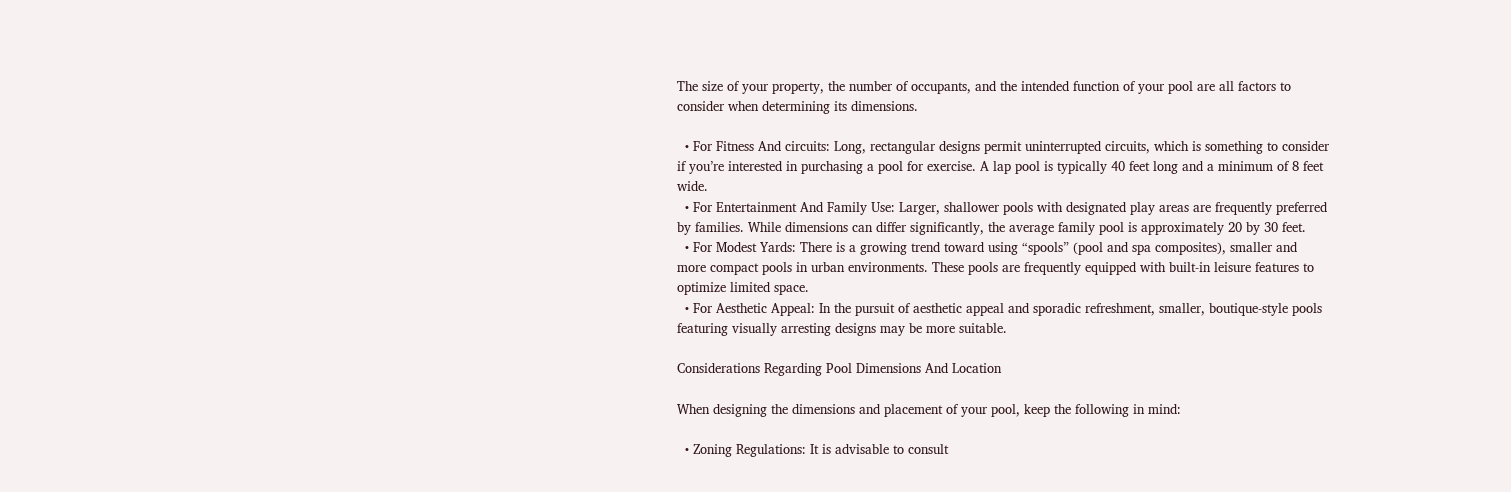The size of your property, the number of occupants, and the intended function of your pool are all factors to consider when determining its dimensions.

  • For Fitness And circuits: Long, rectangular designs permit uninterrupted circuits, which is something to consider if you’re interested in purchasing a pool for exercise. A lap pool is typically 40 feet long and a minimum of 8 feet wide.
  • For Entertainment And Family Use: Larger, shallower pools with designated play areas are frequently preferred by families. While dimensions can differ significantly, the average family pool is approximately 20 by 30 feet.
  • For Modest Yards: There is a growing trend toward using “spools” (pool and spa composites), smaller and more compact pools in urban environments. These pools are frequently equipped with built-in leisure features to optimize limited space.
  • For Aesthetic Appeal: In the pursuit of aesthetic appeal and sporadic refreshment, smaller, boutique-style pools featuring visually arresting designs may be more suitable.

Considerations Regarding Pool Dimensions And Location

When designing the dimensions and placement of your pool, keep the following in mind:

  • Zoning Regulations: It is advisable to consult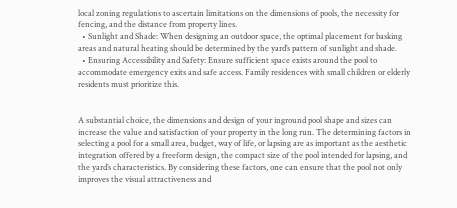local zoning regulations to ascertain limitations on the dimensions of pools, the necessity for fencing, and the distance from property lines.
  • Sunlight and Shade: When designing an outdoor space, the optimal placement for basking areas and natural heating should be determined by the yard’s pattern of sunlight and shade.
  • Ensuring Accessibility and Safety: Ensure sufficient space exists around the pool to accommodate emergency exits and safe access. Family residences with small children or elderly residents must prioritize this.


A substantial choice, the dimensions and design of your inground pool shape and sizes can increase the value and satisfaction of your property in the long run. The determining factors in selecting a pool for a small area, budget, way of life, or lapsing are as important as the aesthetic integration offered by a freeform design, the compact size of the pool intended for lapsing, and the yard’s characteristics. By considering these factors, one can ensure that the pool not only improves the visual attractiveness and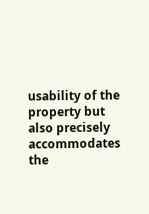usability of the property but also precisely accommodates the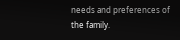needs and preferences of the family.